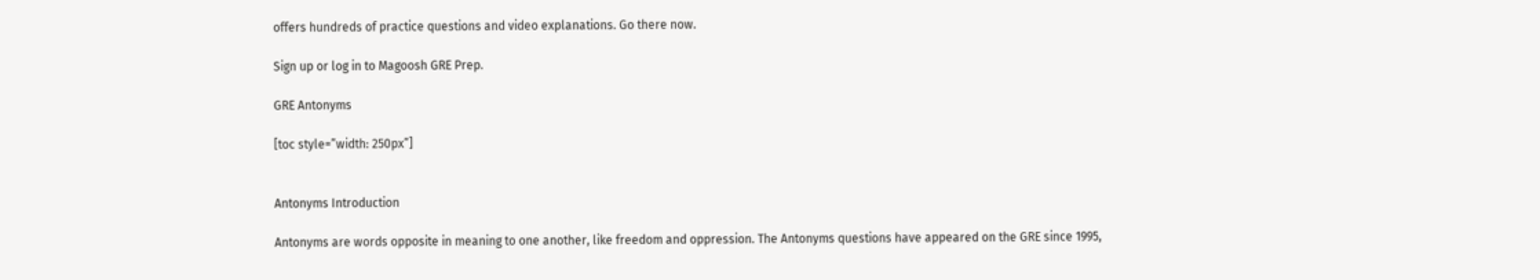offers hundreds of practice questions and video explanations. Go there now.

Sign up or log in to Magoosh GRE Prep.

GRE Antonyms

[toc style=”width: 250px”]


Antonyms Introduction

Antonyms are words opposite in meaning to one another, like freedom and oppression. The Antonyms questions have appeared on the GRE since 1995,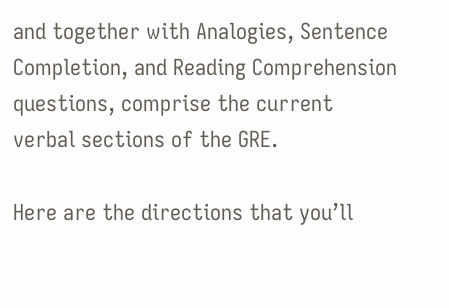and together with Analogies, Sentence Completion, and Reading Comprehension questions, comprise the current verbal sections of the GRE.

Here are the directions that you’ll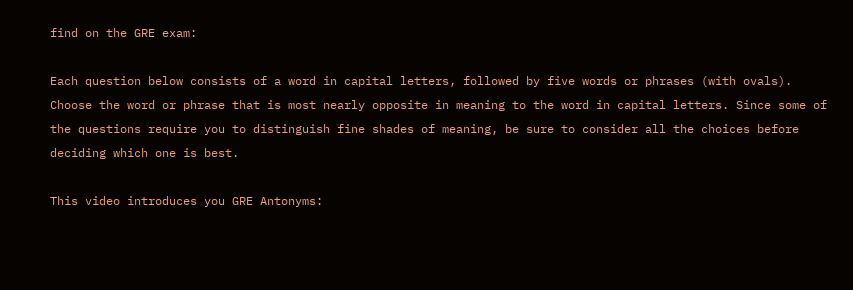find on the GRE exam:

Each question below consists of a word in capital letters, followed by five words or phrases (with ovals). Choose the word or phrase that is most nearly opposite in meaning to the word in capital letters. Since some of the questions require you to distinguish fine shades of meaning, be sure to consider all the choices before deciding which one is best.

This video introduces you GRE Antonyms: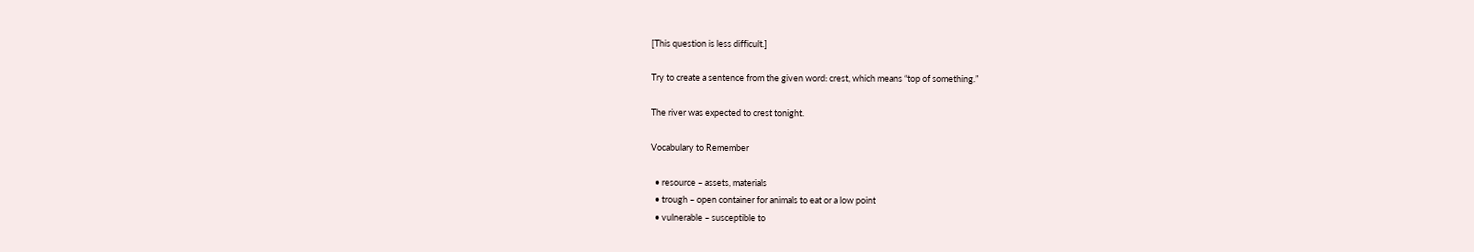[This question is less difficult.]

Try to create a sentence from the given word: crest, which means “top of something.”

The river was expected to crest tonight.

Vocabulary to Remember

  • resource – assets, materials
  • trough – open container for animals to eat or a low point
  • vulnerable – susceptible to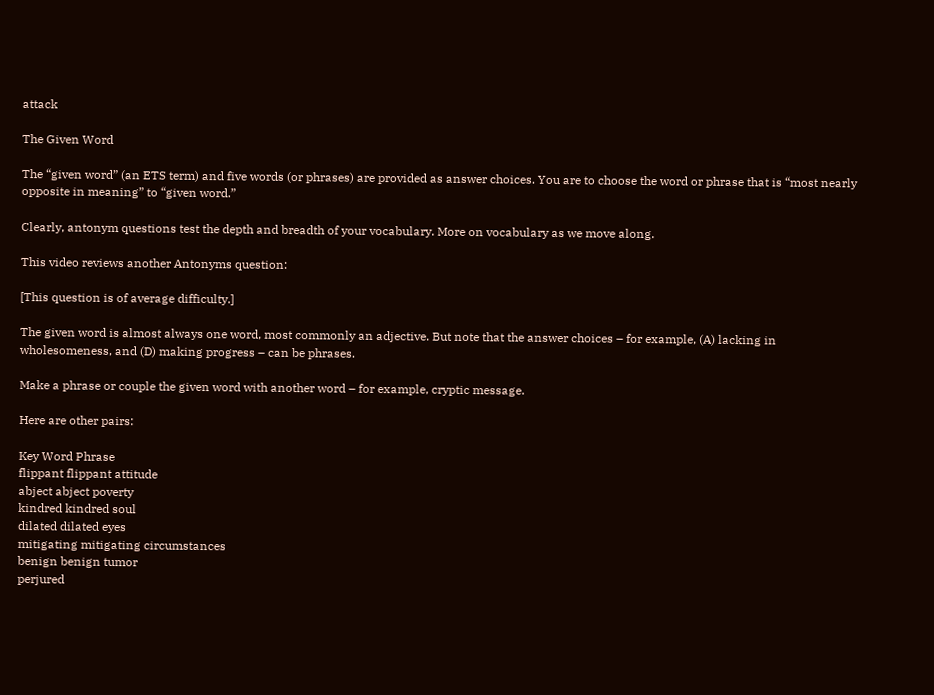attack

The Given Word

The “given word” (an ETS term) and five words (or phrases) are provided as answer choices. You are to choose the word or phrase that is “most nearly opposite in meaning” to “given word.”

Clearly, antonym questions test the depth and breadth of your vocabulary. More on vocabulary as we move along.

This video reviews another Antonyms question:

[This question is of average difficulty.]

The given word is almost always one word, most commonly an adjective. But note that the answer choices – for example, (A) lacking in wholesomeness, and (D) making progress – can be phrases.

Make a phrase or couple the given word with another word – for example, cryptic message.

Here are other pairs:

Key Word Phrase
flippant flippant attitude
abject abject poverty
kindred kindred soul
dilated dilated eyes
mitigating mitigating circumstances
benign benign tumor
perjured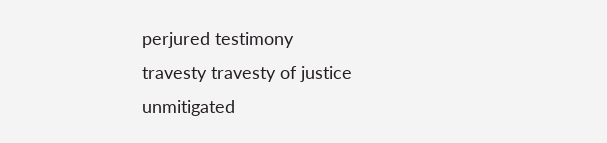perjured testimony
travesty travesty of justice
unmitigated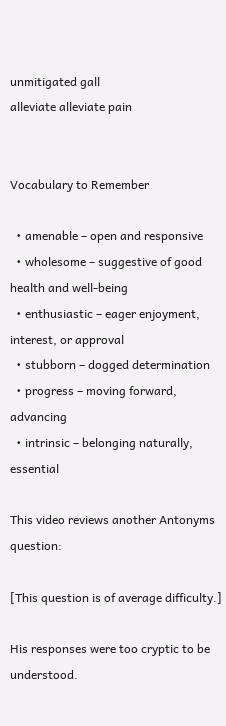unmitigated gall
alleviate alleviate pain


Vocabulary to Remember

  • amenable – open and responsive
  • wholesome – suggestive of good health and well-being
  • enthusiastic – eager enjoyment, interest, or approval
  • stubborn – dogged determination
  • progress – moving forward, advancing
  • intrinsic – belonging naturally, essential

This video reviews another Antonyms question:

[This question is of average difficulty.]

His responses were too cryptic to be understood.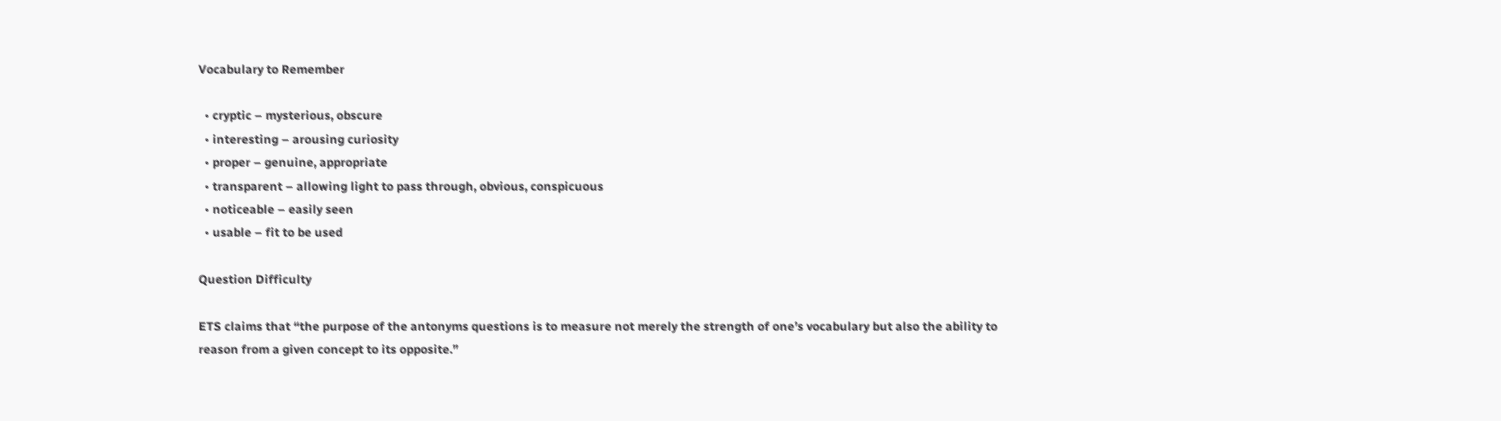Vocabulary to Remember

  • cryptic – mysterious, obscure
  • interesting – arousing curiosity
  • proper – genuine, appropriate
  • transparent – allowing light to pass through, obvious, conspicuous
  • noticeable – easily seen
  • usable – fit to be used

Question Difficulty

ETS claims that “the purpose of the antonyms questions is to measure not merely the strength of one’s vocabulary but also the ability to reason from a given concept to its opposite.”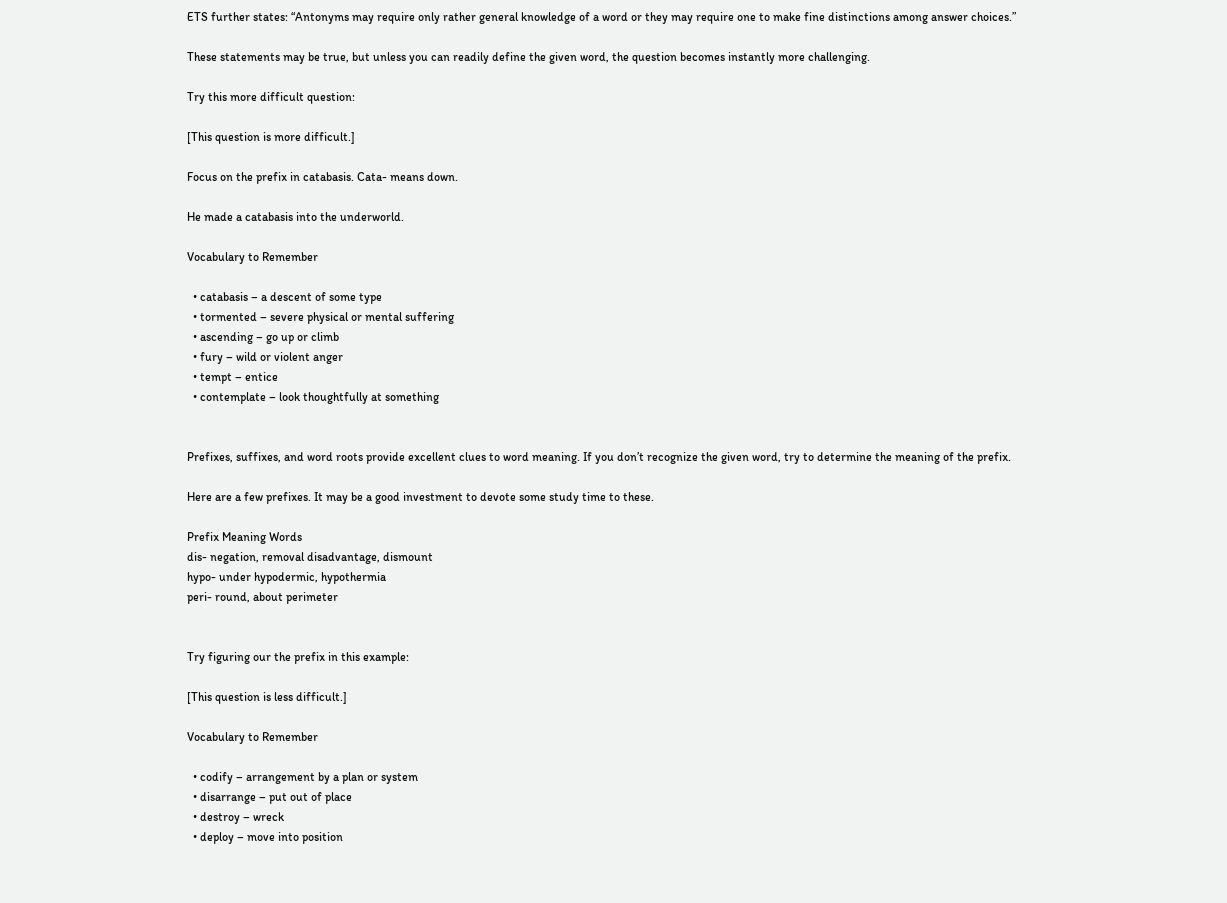ETS further states: “Antonyms may require only rather general knowledge of a word or they may require one to make fine distinctions among answer choices.”

These statements may be true, but unless you can readily define the given word, the question becomes instantly more challenging.

Try this more difficult question:

[This question is more difficult.]

Focus on the prefix in catabasis. Cata- means down.

He made a catabasis into the underworld.

Vocabulary to Remember

  • catabasis – a descent of some type
  • tormented – severe physical or mental suffering
  • ascending – go up or climb
  • fury – wild or violent anger
  • tempt – entice
  • contemplate – look thoughtfully at something


Prefixes, suffixes, and word roots provide excellent clues to word meaning. If you don’t recognize the given word, try to determine the meaning of the prefix.

Here are a few prefixes. It may be a good investment to devote some study time to these.

Prefix Meaning Words
dis- negation, removal disadvantage, dismount
hypo- under hypodermic, hypothermia
peri- round, about perimeter


Try figuring our the prefix in this example:

[This question is less difficult.]

Vocabulary to Remember

  • codify – arrangement by a plan or system
  • disarrange – put out of place
  • destroy – wreck
  • deploy – move into position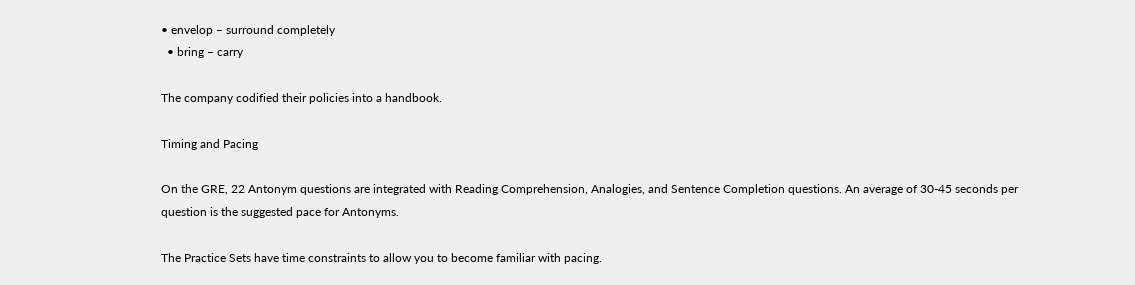• envelop – surround completely
  • bring – carry

The company codified their policies into a handbook.

Timing and Pacing

On the GRE, 22 Antonym questions are integrated with Reading Comprehension, Analogies, and Sentence Completion questions. An average of 30-45 seconds per question is the suggested pace for Antonyms.

The Practice Sets have time constraints to allow you to become familiar with pacing.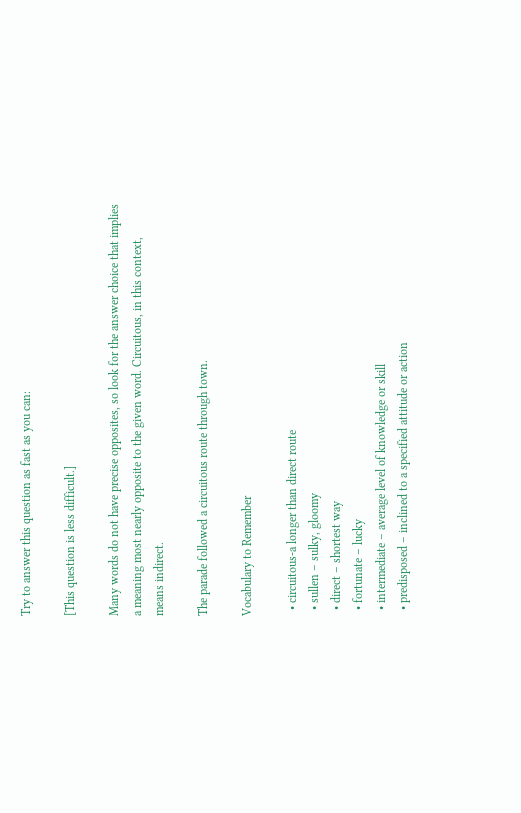Try to answer this question as fast as you can:

[This question is less difficult.]

Many words do not have precise opposites, so look for the answer choice that implies a meaning most nearly opposite to the given word. Circuitous, in this context, means indirect.

The parade followed a circuitous route through town.

Vocabulary to Remember

  • circuitous-a longer than direct route
  • sullen – sulky, gloomy
  • direct – shortest way
  • fortunate – lucky
  • intermediate – average level of knowledge or skill
  • predisposed – inclined to a specified attitude or action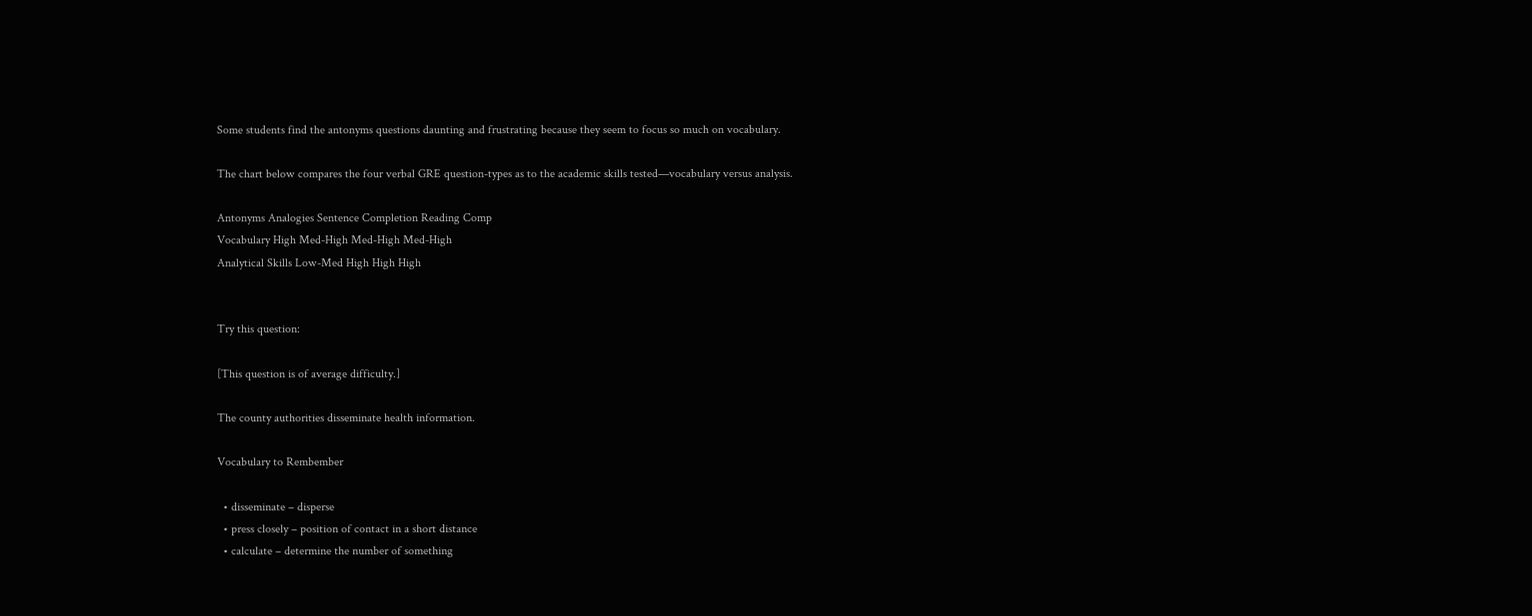Some students find the antonyms questions daunting and frustrating because they seem to focus so much on vocabulary.

The chart below compares the four verbal GRE question-types as to the academic skills tested—vocabulary versus analysis.

Antonyms Analogies Sentence Completion Reading Comp
Vocabulary High Med-High Med-High Med-High
Analytical Skills Low-Med High High High


Try this question:

[This question is of average difficulty.]

The county authorities disseminate health information.

Vocabulary to Rembember

  • disseminate – disperse
  • press closely – position of contact in a short distance
  • calculate – determine the number of something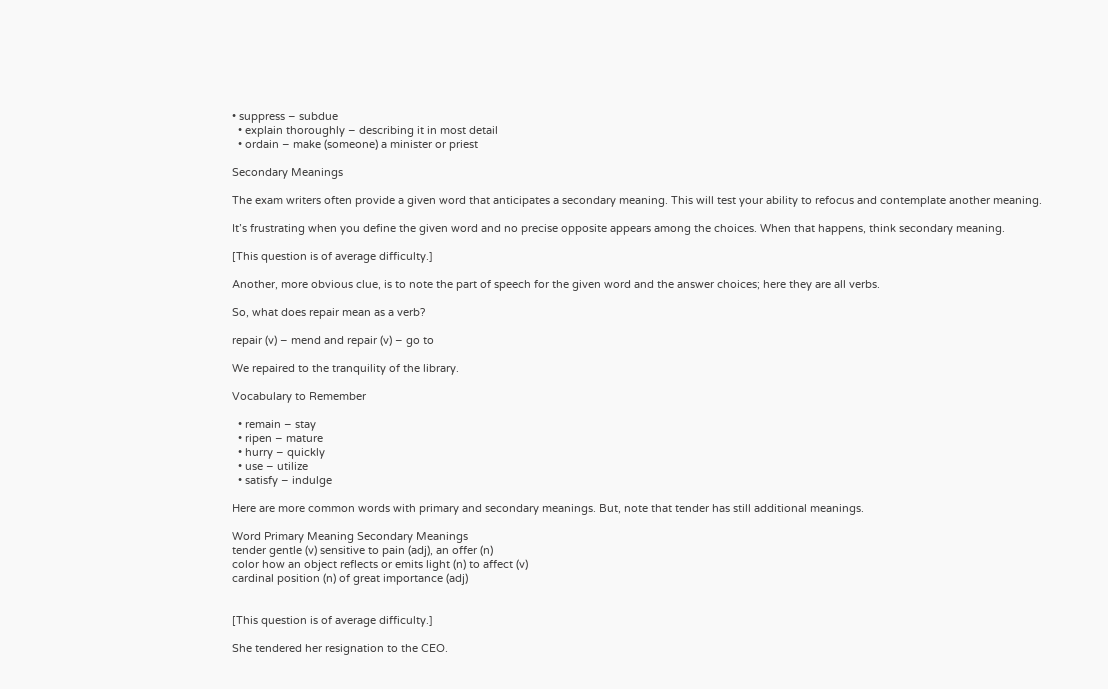• suppress – subdue
  • explain thoroughly – describing it in most detail
  • ordain – make (someone) a minister or priest

Secondary Meanings

The exam writers often provide a given word that anticipates a secondary meaning. This will test your ability to refocus and contemplate another meaning.

It’s frustrating when you define the given word and no precise opposite appears among the choices. When that happens, think secondary meaning.

[This question is of average difficulty.]

Another, more obvious clue, is to note the part of speech for the given word and the answer choices; here they are all verbs.

So, what does repair mean as a verb?

repair (v) – mend and repair (v) – go to

We repaired to the tranquility of the library.

Vocabulary to Remember

  • remain – stay
  • ripen – mature
  • hurry – quickly
  • use – utilize
  • satisfy – indulge

Here are more common words with primary and secondary meanings. But, note that tender has still additional meanings.

Word Primary Meaning Secondary Meanings
tender gentle (v) sensitive to pain (adj), an offer (n)
color how an object reflects or emits light (n) to affect (v)
cardinal position (n) of great importance (adj)


[This question is of average difficulty.]

She tendered her resignation to the CEO.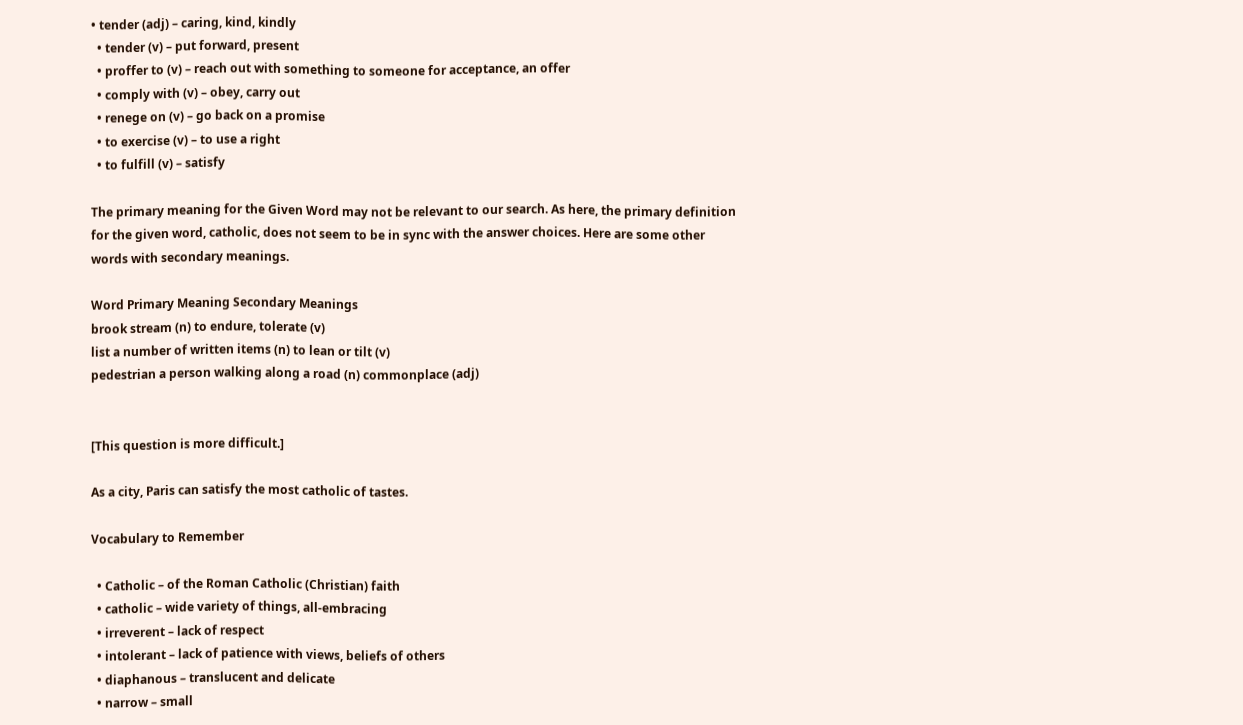• tender (adj) – caring, kind, kindly
  • tender (v) – put forward, present
  • proffer to (v) – reach out with something to someone for acceptance, an offer
  • comply with (v) – obey, carry out
  • renege on (v) – go back on a promise
  • to exercise (v) – to use a right
  • to fulfill (v) – satisfy

The primary meaning for the Given Word may not be relevant to our search. As here, the primary definition for the given word, catholic, does not seem to be in sync with the answer choices. Here are some other words with secondary meanings.

Word Primary Meaning Secondary Meanings
brook stream (n) to endure, tolerate (v)
list a number of written items (n) to lean or tilt (v)
pedestrian a person walking along a road (n) commonplace (adj)


[This question is more difficult.]

As a city, Paris can satisfy the most catholic of tastes.

Vocabulary to Remember

  • Catholic – of the Roman Catholic (Christian) faith
  • catholic – wide variety of things, all-embracing
  • irreverent – lack of respect
  • intolerant – lack of patience with views, beliefs of others
  • diaphanous – translucent and delicate
  • narrow – small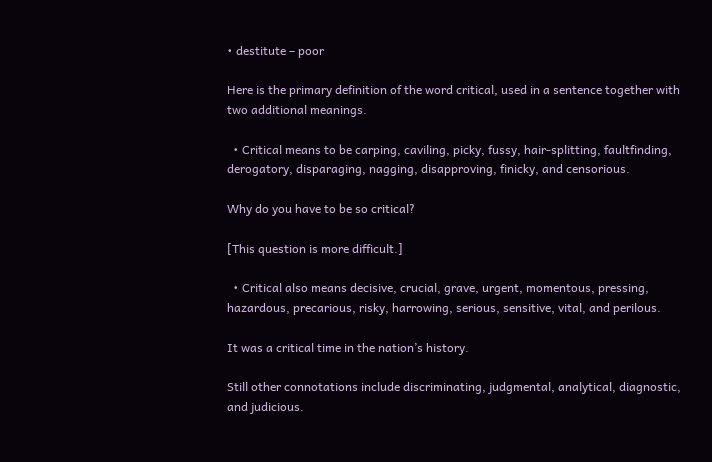• destitute – poor

Here is the primary definition of the word critical, used in a sentence together with two additional meanings.

  • Critical means to be carping, caviling, picky, fussy, hair-splitting, faultfinding, derogatory, disparaging, nagging, disapproving, finicky, and censorious.

Why do you have to be so critical?

[This question is more difficult.]

  • Critical also means decisive, crucial, grave, urgent, momentous, pressing, hazardous, precarious, risky, harrowing, serious, sensitive, vital, and perilous.

It was a critical time in the nation’s history.

Still other connotations include discriminating, judgmental, analytical, diagnostic, and judicious.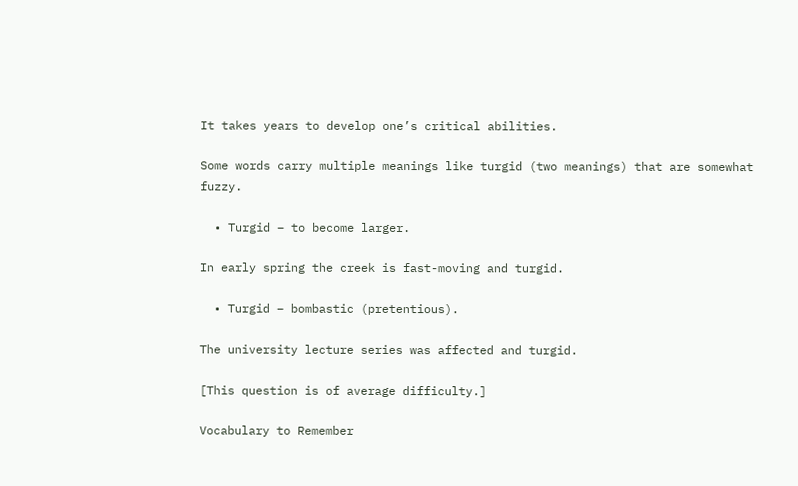It takes years to develop one’s critical abilities.

Some words carry multiple meanings like turgid (two meanings) that are somewhat fuzzy.

  • Turgid – to become larger.

In early spring the creek is fast-moving and turgid.

  • Turgid – bombastic (pretentious).

The university lecture series was affected and turgid.

[This question is of average difficulty.]

Vocabulary to Remember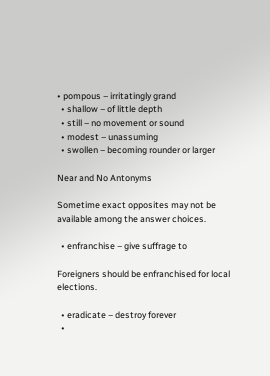• pompous – irritatingly grand
  • shallow – of little depth
  • still – no movement or sound
  • modest – unassuming
  • swollen – becoming rounder or larger

Near and No Antonyms

Sometime exact opposites may not be available among the answer choices.

  • enfranchise – give suffrage to

Foreigners should be enfranchised for local elections.

  • eradicate – destroy forever
  •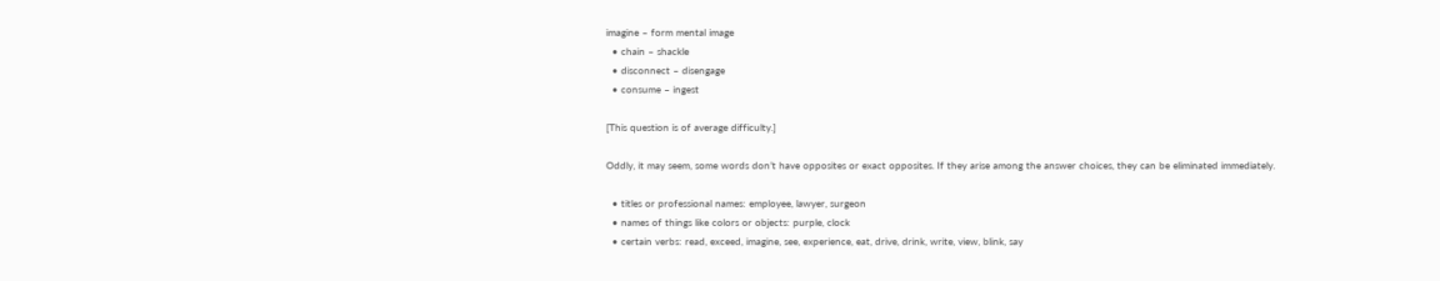imagine – form mental image
  • chain – shackle
  • disconnect – disengage
  • consume – ingest

[This question is of average difficulty.]

Oddly, it may seem, some words don’t have opposites or exact opposites. If they arise among the answer choices, they can be eliminated immediately.

  • titles or professional names: employee, lawyer, surgeon
  • names of things like colors or objects: purple, clock
  • certain verbs: read, exceed, imagine, see, experience, eat, drive, drink, write, view, blink, say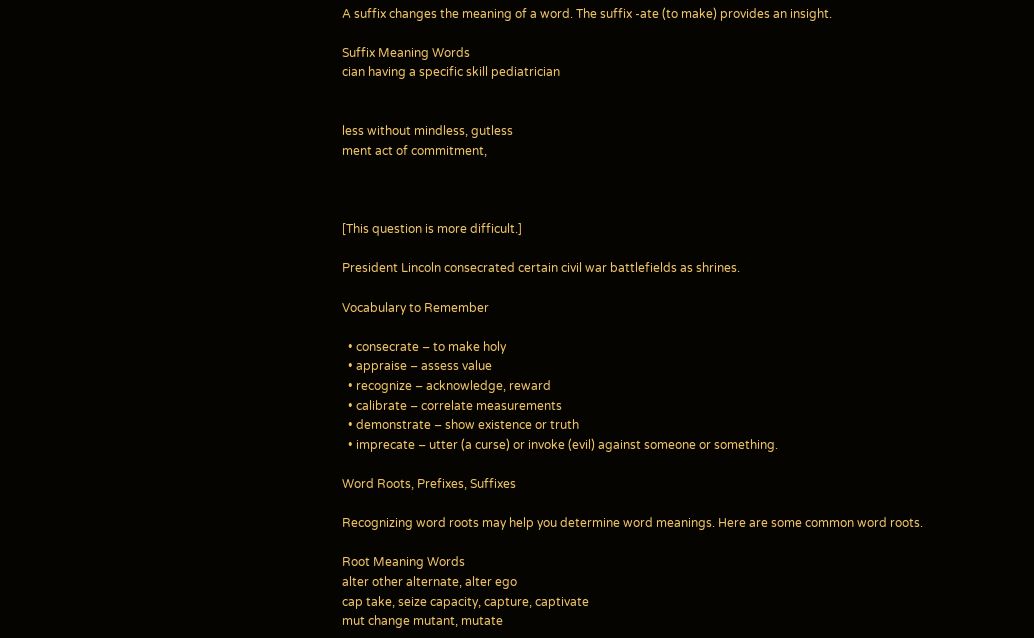A suffix changes the meaning of a word. The suffix -ate (to make) provides an insight.

Suffix Meaning Words
cian having a specific skill pediatrician


less without mindless, gutless
ment act of commitment,



[This question is more difficult.]

President Lincoln consecrated certain civil war battlefields as shrines.

Vocabulary to Remember

  • consecrate – to make holy
  • appraise – assess value
  • recognize – acknowledge, reward
  • calibrate – correlate measurements
  • demonstrate – show existence or truth
  • imprecate – utter (a curse) or invoke (evil) against someone or something.

Word Roots, Prefixes, Suffixes

Recognizing word roots may help you determine word meanings. Here are some common word roots.

Root Meaning Words
alter other alternate, alter ego
cap take, seize capacity, capture, captivate
mut change mutant, mutate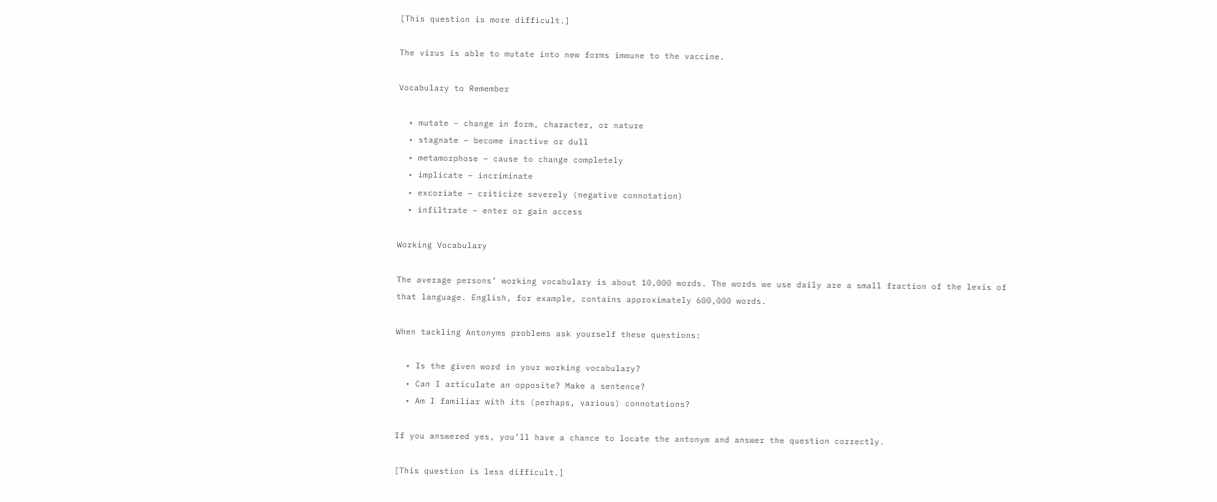[This question is more difficult.]

The virus is able to mutate into new forms immune to the vaccine.

Vocabulary to Remember

  • mutate – change in form, character, or nature
  • stagnate – become inactive or dull
  • metamorphose – cause to change completely
  • implicate – incriminate
  • excoriate – criticize severely (negative connotation)
  • infiltrate – enter or gain access

Working Vocabulary

The average persons’ working vocabulary is about 10,000 words. The words we use daily are a small fraction of the lexis of that language. English, for example, contains approximately 600,000 words.

When tackling Antonyms problems ask yourself these questions:

  • Is the given word in your working vocabulary?
  • Can I articulate an opposite? Make a sentence?
  • Am I familiar with its (perhaps, various) connotations?

If you answered yes, you’ll have a chance to locate the antonym and answer the question correctly.

[This question is less difficult.]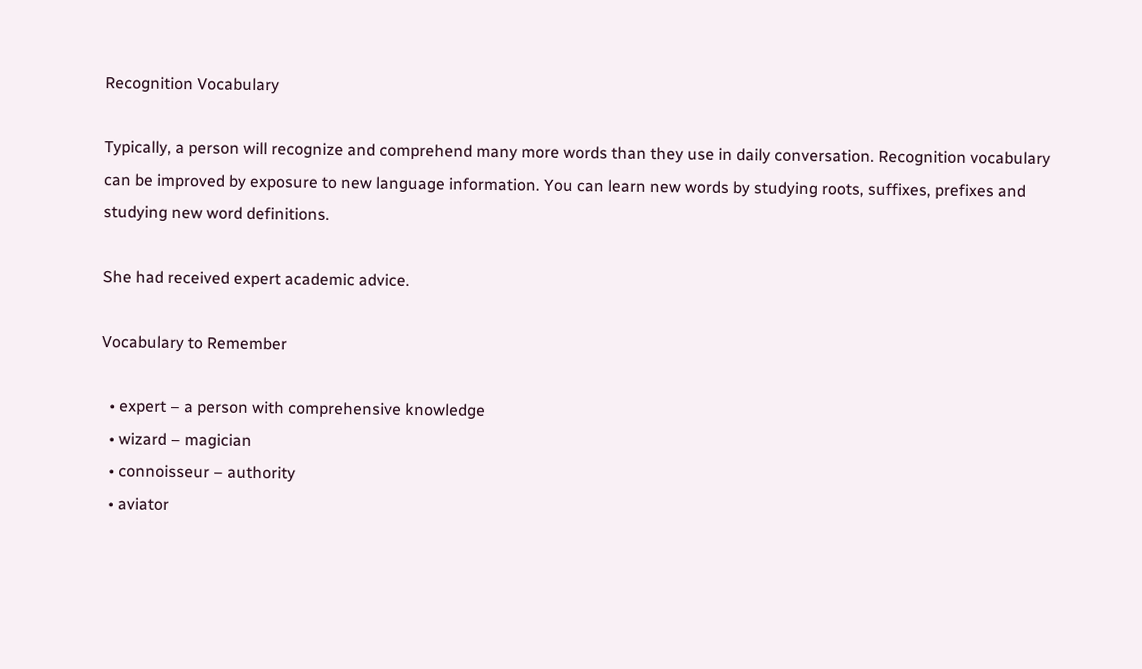Recognition Vocabulary

Typically, a person will recognize and comprehend many more words than they use in daily conversation. Recognition vocabulary can be improved by exposure to new language information. You can learn new words by studying roots, suffixes, prefixes and studying new word definitions.

She had received expert academic advice.

Vocabulary to Remember

  • expert – a person with comprehensive knowledge
  • wizard – magician
  • connoisseur – authority
  • aviator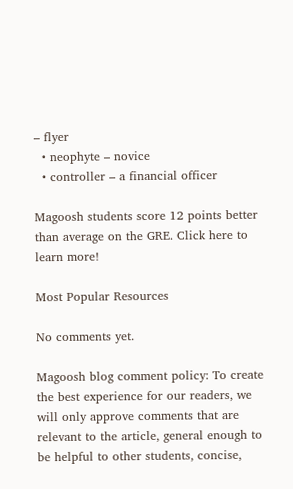– flyer
  • neophyte – novice
  • controller – a financial officer

Magoosh students score 12 points better than average on the GRE. Click here to  learn more!

Most Popular Resources

No comments yet.

Magoosh blog comment policy: To create the best experience for our readers, we will only approve comments that are relevant to the article, general enough to be helpful to other students, concise,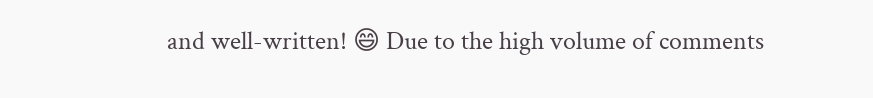and well-written! 😄 Due to the high volume of comments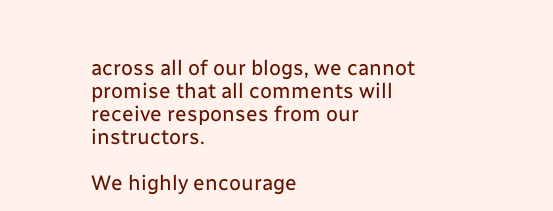across all of our blogs, we cannot promise that all comments will receive responses from our instructors.

We highly encourage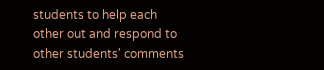students to help each other out and respond to other students' comments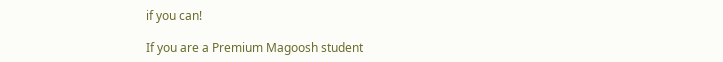if you can!

If you are a Premium Magoosh student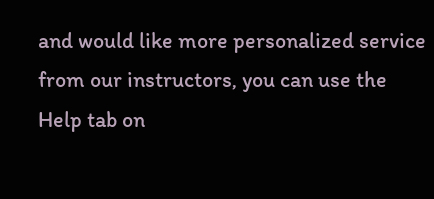and would like more personalized service from our instructors, you can use the Help tab on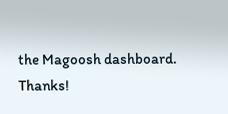the Magoosh dashboard. Thanks!